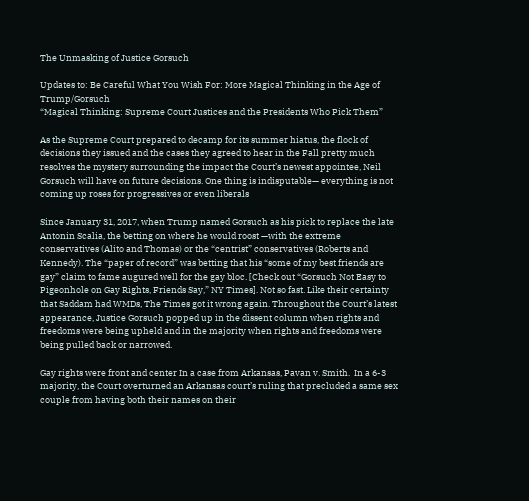The Unmasking of Justice Gorsuch

Updates to: Be Careful What You Wish For: More Magical Thinking in the Age of Trump/Gorsuch
“Magical Thinking: Supreme Court Justices and the Presidents Who Pick Them”

As the Supreme Court prepared to decamp for its summer hiatus, the flock of decisions they issued and the cases they agreed to hear in the Fall pretty much resolves the mystery surrounding the impact the Court’s newest appointee, Neil Gorsuch will have on future decisions. One thing is indisputable— everything is not coming up roses for progressives or even liberals

Since January 31, 2017, when Trump named Gorsuch as his pick to replace the late Antonin Scalia, the betting on where he would roost —with the extreme conservatives (Alito and Thomas) or the “centrist” conservatives (Roberts and Kennedy). The “paper of record” was betting that his “some of my best friends are gay” claim to fame augured well for the gay bloc. [Check out “Gorsuch Not Easy to Pigeonhole on Gay Rights, Friends Say,” NY Times]. Not so fast. Like their certainty that Saddam had WMDs, The Times got it wrong again. Throughout the Court’s latest appearance, Justice Gorsuch popped up in the dissent column when rights and freedoms were being upheld and in the majority when rights and freedoms were being pulled back or narrowed.

Gay rights were front and center In a case from Arkansas, Pavan v. Smith.  In a 6-3 majority, the Court overturned an Arkansas court’s ruling that precluded a same sex couple from having both their names on their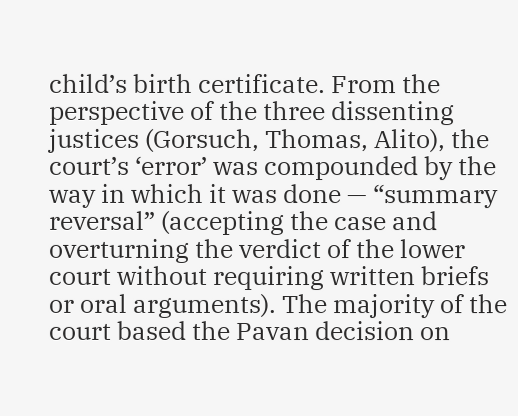child’s birth certificate. From the perspective of the three dissenting justices (Gorsuch, Thomas, Alito), the court’s ‘error’ was compounded by the way in which it was done — “summary reversal” (accepting the case and overturning the verdict of the lower court without requiring written briefs or oral arguments). The majority of the court based the Pavan decision on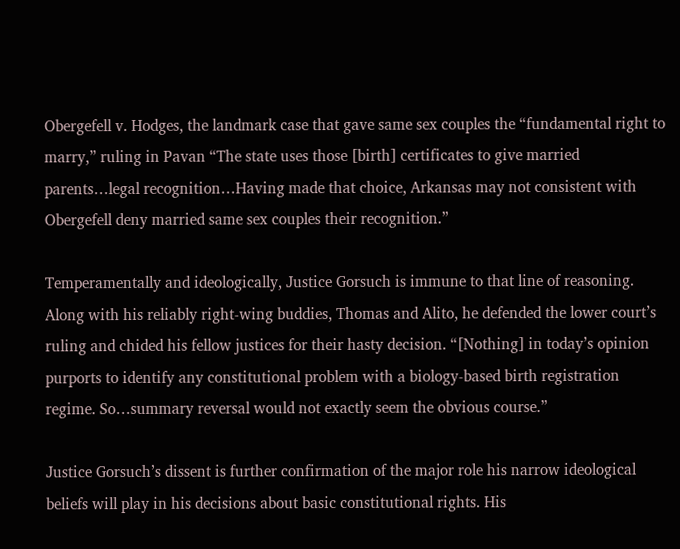Obergefell v. Hodges, the landmark case that gave same sex couples the “fundamental right to marry,” ruling in Pavan “The state uses those [birth] certificates to give married parents…legal recognition…Having made that choice, Arkansas may not consistent with Obergefell deny married same sex couples their recognition.”

Temperamentally and ideologically, Justice Gorsuch is immune to that line of reasoning. Along with his reliably right-wing buddies, Thomas and Alito, he defended the lower court’s ruling and chided his fellow justices for their hasty decision. “[Nothing] in today’s opinion purports to identify any constitutional problem with a biology-based birth registration regime. So…summary reversal would not exactly seem the obvious course.”

Justice Gorsuch’s dissent is further confirmation of the major role his narrow ideological beliefs will play in his decisions about basic constitutional rights. His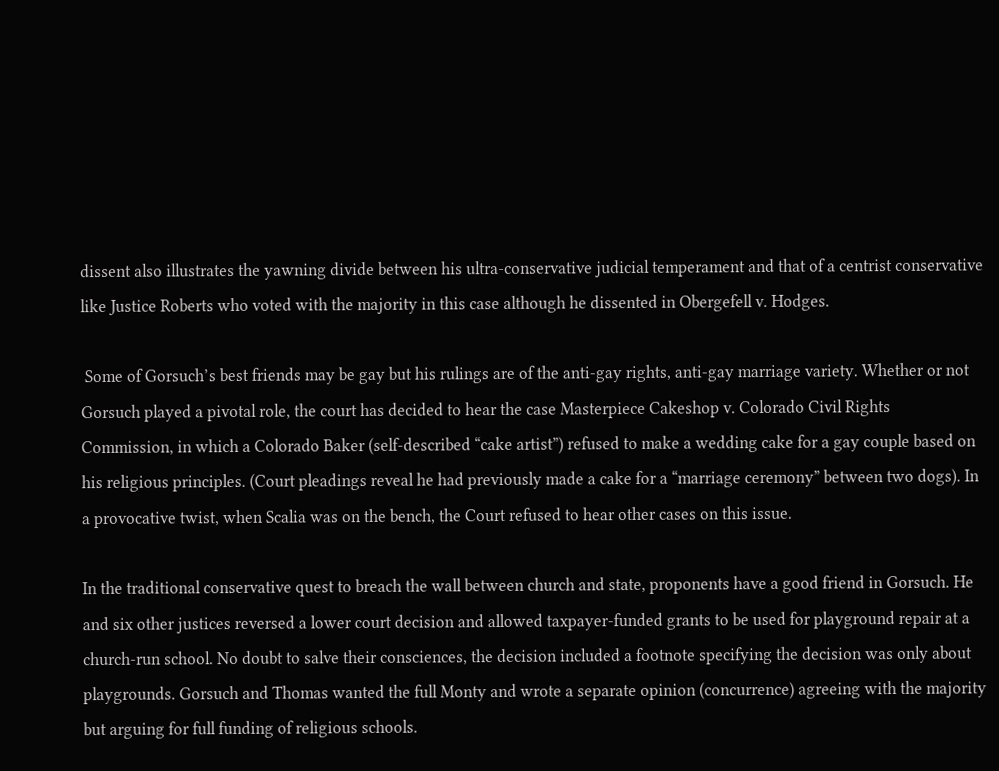dissent also illustrates the yawning divide between his ultra-conservative judicial temperament and that of a centrist conservative like Justice Roberts who voted with the majority in this case although he dissented in Obergefell v. Hodges.

 Some of Gorsuch’s best friends may be gay but his rulings are of the anti-gay rights, anti-gay marriage variety. Whether or not Gorsuch played a pivotal role, the court has decided to hear the case Masterpiece Cakeshop v. Colorado Civil Rights Commission, in which a Colorado Baker (self-described “cake artist”) refused to make a wedding cake for a gay couple based on his religious principles. (Court pleadings reveal he had previously made a cake for a “marriage ceremony” between two dogs). In a provocative twist, when Scalia was on the bench, the Court refused to hear other cases on this issue.

In the traditional conservative quest to breach the wall between church and state, proponents have a good friend in Gorsuch. He and six other justices reversed a lower court decision and allowed taxpayer-funded grants to be used for playground repair at a church-run school. No doubt to salve their consciences, the decision included a footnote specifying the decision was only about playgrounds. Gorsuch and Thomas wanted the full Monty and wrote a separate opinion (concurrence) agreeing with the majority but arguing for full funding of religious schools.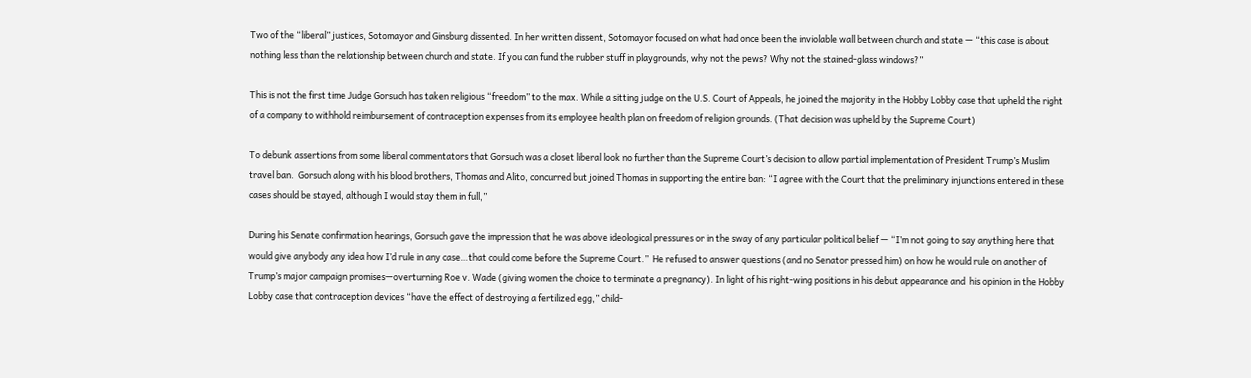Two of the “liberal” justices, Sotomayor and Ginsburg dissented. In her written dissent, Sotomayor focused on what had once been the inviolable wall between church and state — “this case is about nothing less than the relationship between church and state. If you can fund the rubber stuff in playgrounds, why not the pews? Why not the stained-glass windows?”

This is not the first time Judge Gorsuch has taken religious “freedom” to the max. While a sitting judge on the U.S. Court of Appeals, he joined the majority in the Hobby Lobby case that upheld the right of a company to withhold reimbursement of contraception expenses from its employee health plan on freedom of religion grounds. (That decision was upheld by the Supreme Court)

To debunk assertions from some liberal commentators that Gorsuch was a closet liberal look no further than the Supreme Court’s decision to allow partial implementation of President Trump’s Muslim travel ban.  Gorsuch along with his blood brothers, Thomas and Alito, concurred but joined Thomas in supporting the entire ban: “I agree with the Court that the preliminary injunctions entered in these cases should be stayed, although I would stay them in full,”

During his Senate confirmation hearings, Gorsuch gave the impression that he was above ideological pressures or in the sway of any particular political belief — “I’m not going to say anything here that would give anybody any idea how I’d rule in any case…that could come before the Supreme Court.”  He refused to answer questions (and no Senator pressed him) on how he would rule on another of Trump’s major campaign promises—overturning Roe v. Wade (giving women the choice to terminate a pregnancy). In light of his right-wing positions in his debut appearance and  his opinion in the Hobby Lobby case that contraception devices “have the effect of destroying a fertilized egg,” child-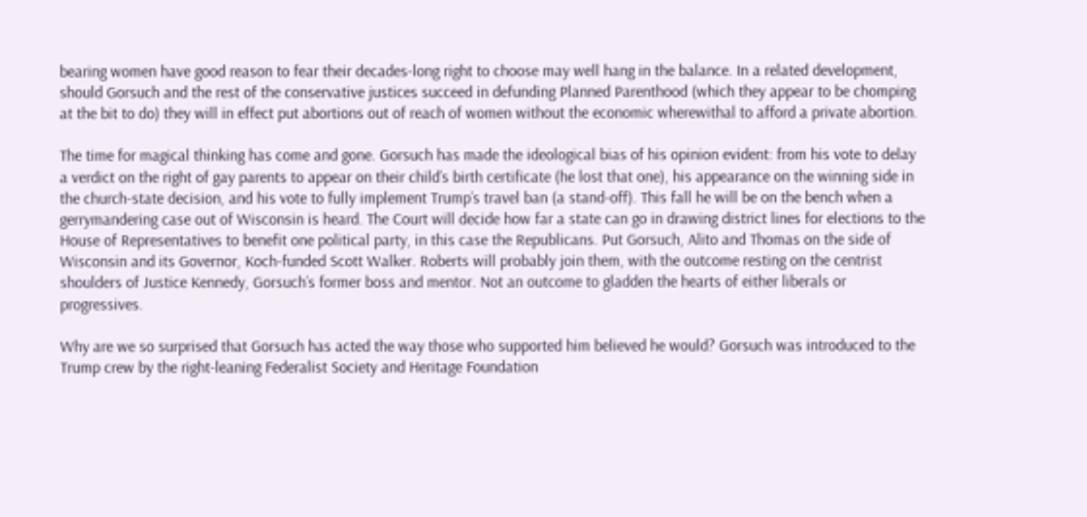bearing women have good reason to fear their decades-long right to choose may well hang in the balance. In a related development, should Gorsuch and the rest of the conservative justices succeed in defunding Planned Parenthood (which they appear to be chomping at the bit to do) they will in effect put abortions out of reach of women without the economic wherewithal to afford a private abortion.

The time for magical thinking has come and gone. Gorsuch has made the ideological bias of his opinion evident: from his vote to delay a verdict on the right of gay parents to appear on their child’s birth certificate (he lost that one), his appearance on the winning side in the church-state decision, and his vote to fully implement Trump’s travel ban (a stand-off). This fall he will be on the bench when a gerrymandering case out of Wisconsin is heard. The Court will decide how far a state can go in drawing district lines for elections to the House of Representatives to benefit one political party, in this case the Republicans. Put Gorsuch, Alito and Thomas on the side of Wisconsin and its Governor, Koch-funded Scott Walker. Roberts will probably join them, with the outcome resting on the centrist shoulders of Justice Kennedy, Gorsuch’s former boss and mentor. Not an outcome to gladden the hearts of either liberals or progressives.

Why are we so surprised that Gorsuch has acted the way those who supported him believed he would? Gorsuch was introduced to the Trump crew by the right-leaning Federalist Society and Heritage Foundation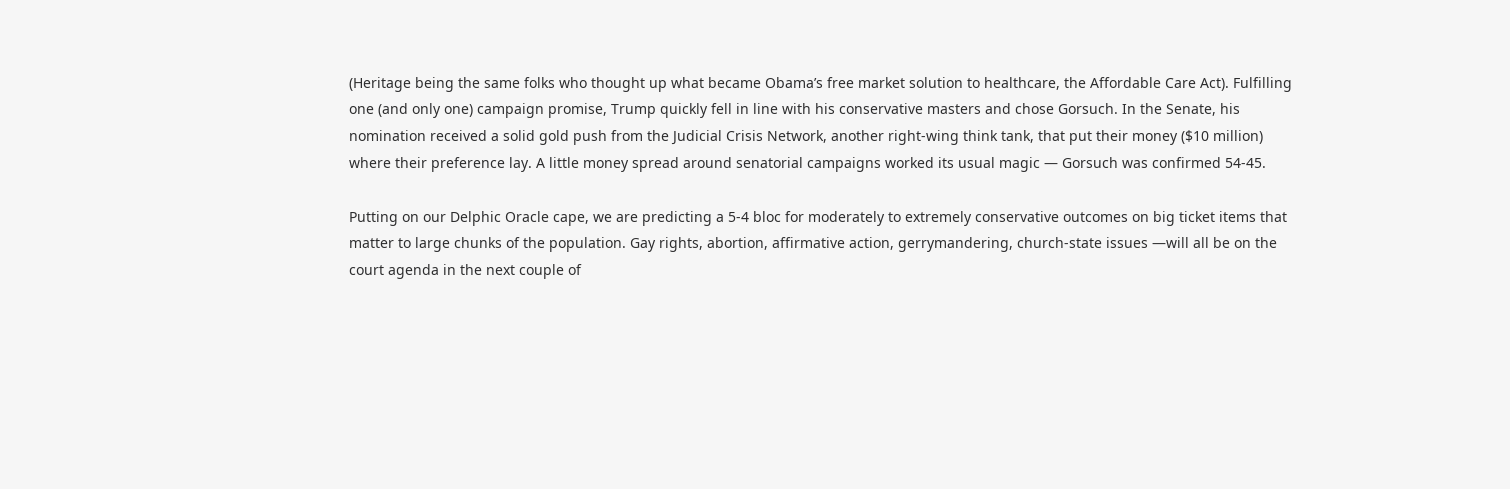(Heritage being the same folks who thought up what became Obama’s free market solution to healthcare, the Affordable Care Act). Fulfilling one (and only one) campaign promise, Trump quickly fell in line with his conservative masters and chose Gorsuch. In the Senate, his nomination received a solid gold push from the Judicial Crisis Network, another right-wing think tank, that put their money ($10 million) where their preference lay. A little money spread around senatorial campaigns worked its usual magic — Gorsuch was confirmed 54-45.

Putting on our Delphic Oracle cape, we are predicting a 5-4 bloc for moderately to extremely conservative outcomes on big ticket items that matter to large chunks of the population. Gay rights, abortion, affirmative action, gerrymandering, church-state issues —will all be on the court agenda in the next couple of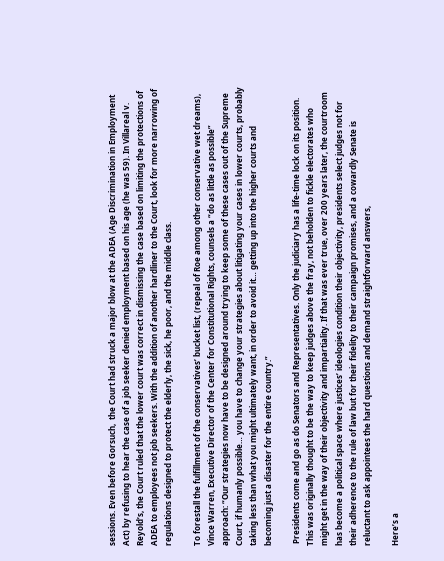sessions. Even before Gorsuch,  the Court had struck a major blow at the ADEA (Age Discrimination in Employment Act) by refusing to hear the case of a job seeker denied employment based on his age (he was 59). In Villareal v. Reyold’s, the Court ruled that the lower court was correct in dismissing the case based on limiting the protections of ADEA to employees not job seekers. With the addition of another hardliner to the Court, look for more narrowing of regulations designed to protect the elderly, the sick, he poor, and the middle class.

To forestall the fulfillment of the conservatives’ bucket list, (repeal of Roe among other conservative wet dreams), Vince Warren, Executive Director of the Center for Constitutional Rights, counsels a “do as little as possible” approach: “Our strategies now have to be designed around trying to keep some of these cases out of the Supreme Court, if humanly possible… you have to change your strategies about litigating your cases in lower courts, probably taking less than what you might ultimately want, in order to avoid it… getting up into the higher courts and becoming just a disaster for the entire country.”

 Presidents come and go as do Senators and Representatives. Only the judiciary has a life-time lock on its position. This was originally thought to be the way to keep judges above the fray, not beholden to fickle electorates who might get in the way of their objectivity and impartiality. If that was ever true, over 200 years later, the courtroom has become a political space where justices’ ideologies condition their objectivity, presidents select judges not for their adherence to the rule of law but for their fidelity to their campaign promises, and a cowardly Senate is reluctant to ask appointees the hard questions and demand straightforward answers,

Here’s a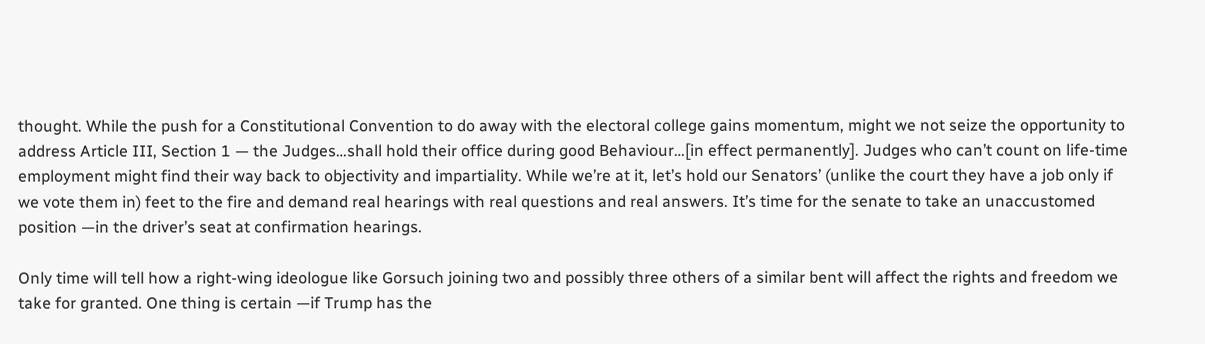thought. While the push for a Constitutional Convention to do away with the electoral college gains momentum, might we not seize the opportunity to address Article III, Section 1 — the Judges…shall hold their office during good Behaviour…[in effect permanently]. Judges who can’t count on life-time employment might find their way back to objectivity and impartiality. While we’re at it, let’s hold our Senators’ (unlike the court they have a job only if we vote them in) feet to the fire and demand real hearings with real questions and real answers. It’s time for the senate to take an unaccustomed position —in the driver’s seat at confirmation hearings.

Only time will tell how a right-wing ideologue like Gorsuch joining two and possibly three others of a similar bent will affect the rights and freedom we take for granted. One thing is certain —if Trump has the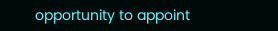opportunity to appoint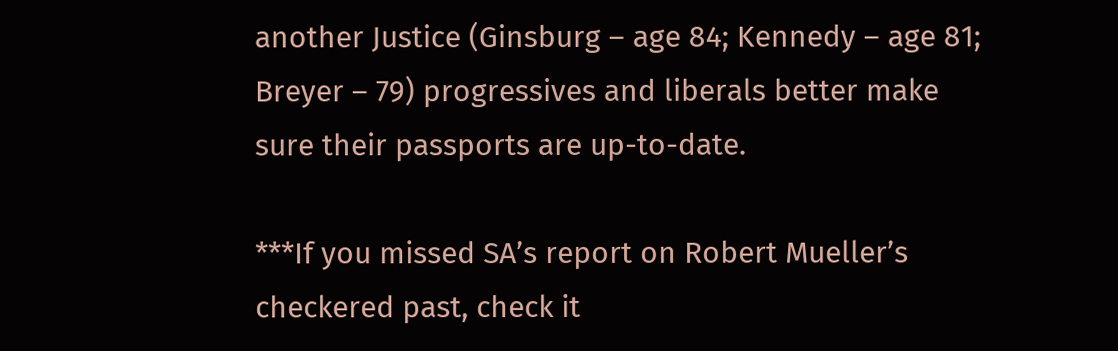another Justice (Ginsburg – age 84; Kennedy – age 81; Breyer – 79) progressives and liberals better make sure their passports are up-to-date.

***If you missed SA’s report on Robert Mueller’s checkered past, check it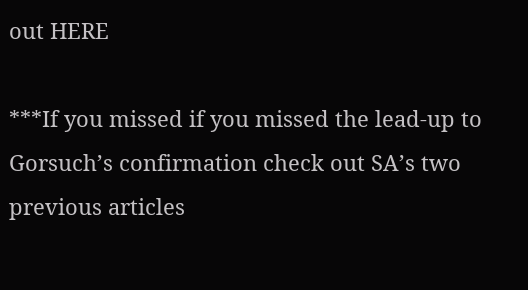out HERE

***If you missed if you missed the lead-up to Gorsuch’s confirmation check out SA’s two previous articles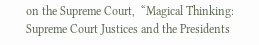on the Supreme Court,  “Magical Thinking: Supreme Court Justices and the Presidents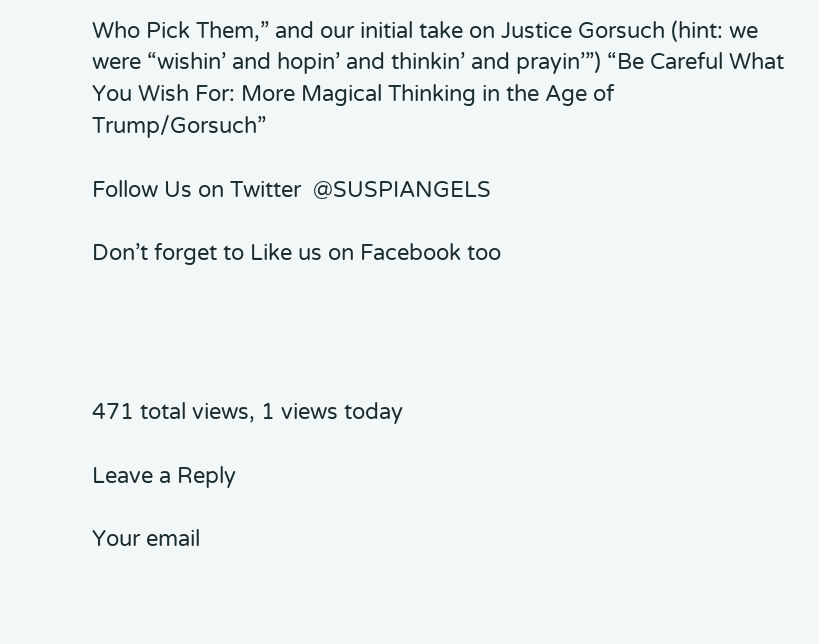Who Pick Them,” and our initial take on Justice Gorsuch (hint: we were “wishin’ and hopin’ and thinkin’ and prayin’”) “Be Careful What You Wish For: More Magical Thinking in the Age of Trump/Gorsuch”

Follow Us on Twitter  @SUSPIANGELS

Don’t forget to Like us on Facebook too




471 total views, 1 views today

Leave a Reply

Your email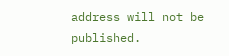address will not be published.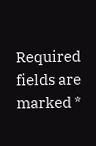Required fields are marked *